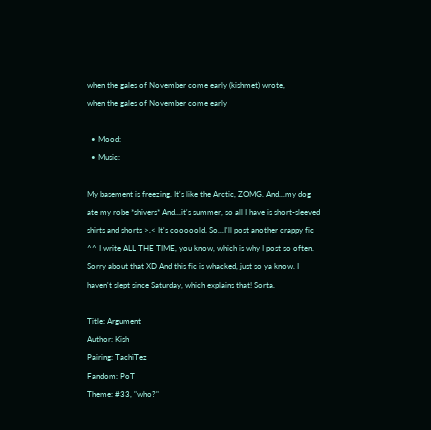when the gales of November come early (kishmet) wrote,
when the gales of November come early

  • Mood:
  • Music:

My basement is freezing. It's like the Arctic, ZOMG. And...my dog ate my robe *shivers* And...it's summer, so all I have is short-sleeved shirts and shorts >.< It's cooooold. So...I'll post another crappy fic ^^ I write ALL THE TIME, you know, which is why I post so often. Sorry about that XD And this fic is whacked, just so ya know. I haven't slept since Saturday, which explains that! Sorta.

Title: Argument
Author: Kish
Pairing: TachiTez
Fandom: PoT
Theme: #33, "who?"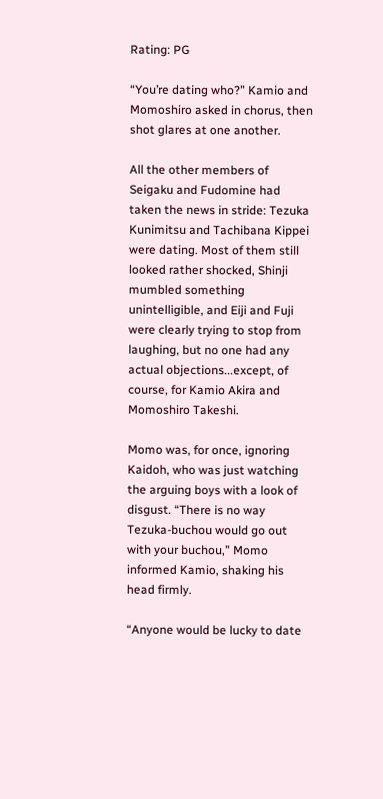Rating: PG

“You’re dating who?” Kamio and Momoshiro asked in chorus, then shot glares at one another.

All the other members of Seigaku and Fudomine had taken the news in stride: Tezuka Kunimitsu and Tachibana Kippei were dating. Most of them still looked rather shocked, Shinji mumbled something unintelligible, and Eiji and Fuji were clearly trying to stop from laughing, but no one had any actual objections...except, of course, for Kamio Akira and Momoshiro Takeshi.

Momo was, for once, ignoring Kaidoh, who was just watching the arguing boys with a look of disgust. “There is no way Tezuka-buchou would go out with your buchou,” Momo informed Kamio, shaking his head firmly.

“Anyone would be lucky to date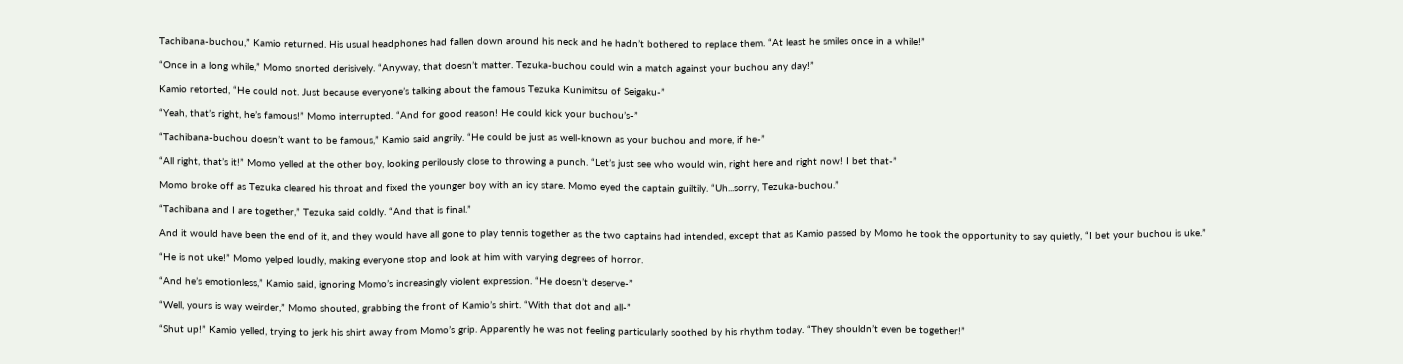Tachibana-buchou,” Kamio returned. His usual headphones had fallen down around his neck and he hadn’t bothered to replace them. “At least he smiles once in a while!”

“Once in a long while,” Momo snorted derisively. “Anyway, that doesn’t matter. Tezuka-buchou could win a match against your buchou any day!”

Kamio retorted, “He could not. Just because everyone’s talking about the famous Tezuka Kunimitsu of Seigaku-”

“Yeah, that’s right, he’s famous!” Momo interrupted. “And for good reason! He could kick your buchou’s-”

“Tachibana-buchou doesn’t want to be famous,” Kamio said angrily. “He could be just as well-known as your buchou and more, if he-”

“All right, that’s it!” Momo yelled at the other boy, looking perilously close to throwing a punch. “Let’s just see who would win, right here and right now! I bet that-”

Momo broke off as Tezuka cleared his throat and fixed the younger boy with an icy stare. Momo eyed the captain guiltily. “Uh...sorry, Tezuka-buchou.”

“Tachibana and I are together,” Tezuka said coldly. “And that is final.”

And it would have been the end of it, and they would have all gone to play tennis together as the two captains had intended, except that as Kamio passed by Momo he took the opportunity to say quietly, “I bet your buchou is uke.”

“He is not uke!” Momo yelped loudly, making everyone stop and look at him with varying degrees of horror.

“And he’s emotionless,” Kamio said, ignoring Momo’s increasingly violent expression. “He doesn’t deserve-”

“Well, yours is way weirder,” Momo shouted, grabbing the front of Kamio’s shirt. “With that dot and all-”

“Shut up!” Kamio yelled, trying to jerk his shirt away from Momo’s grip. Apparently he was not feeling particularly soothed by his rhythm today. “They shouldn’t even be together!”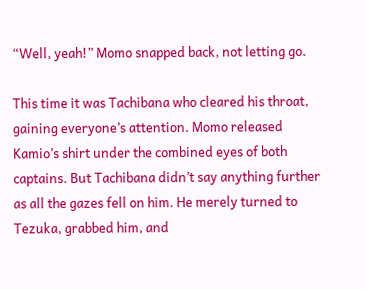“Well, yeah!” Momo snapped back, not letting go.

This time it was Tachibana who cleared his throat, gaining everyone’s attention. Momo released Kamio’s shirt under the combined eyes of both captains. But Tachibana didn’t say anything further as all the gazes fell on him. He merely turned to Tezuka, grabbed him, and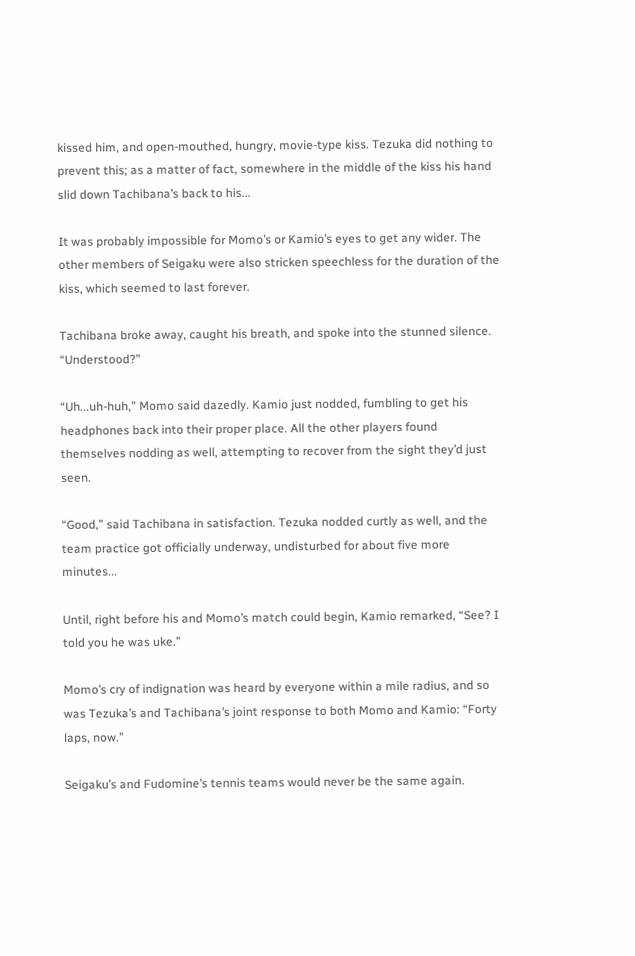kissed him, and open-mouthed, hungry, movie-type kiss. Tezuka did nothing to prevent this; as a matter of fact, somewhere in the middle of the kiss his hand slid down Tachibana’s back to his...

It was probably impossible for Momo’s or Kamio’s eyes to get any wider. The other members of Seigaku were also stricken speechless for the duration of the kiss, which seemed to last forever.

Tachibana broke away, caught his breath, and spoke into the stunned silence. “Understood?”

“Uh...uh-huh,” Momo said dazedly. Kamio just nodded, fumbling to get his headphones back into their proper place. All the other players found themselves nodding as well, attempting to recover from the sight they’d just seen.

“Good,” said Tachibana in satisfaction. Tezuka nodded curtly as well, and the team practice got officially underway, undisturbed for about five more minutes...

Until, right before his and Momo’s match could begin, Kamio remarked, “See? I told you he was uke.”

Momo’s cry of indignation was heard by everyone within a mile radius, and so was Tezuka’s and Tachibana’s joint response to both Momo and Kamio: “Forty laps, now.”

Seigaku’s and Fudomine’s tennis teams would never be the same again.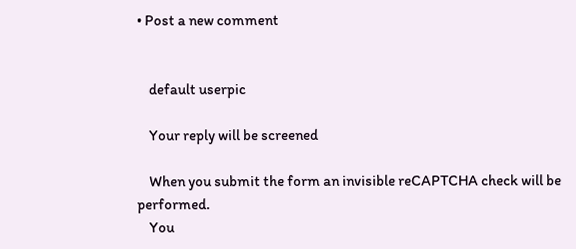• Post a new comment


    default userpic

    Your reply will be screened

    When you submit the form an invisible reCAPTCHA check will be performed.
    You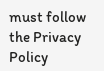must follow the Privacy Policy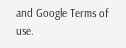and Google Terms of use.